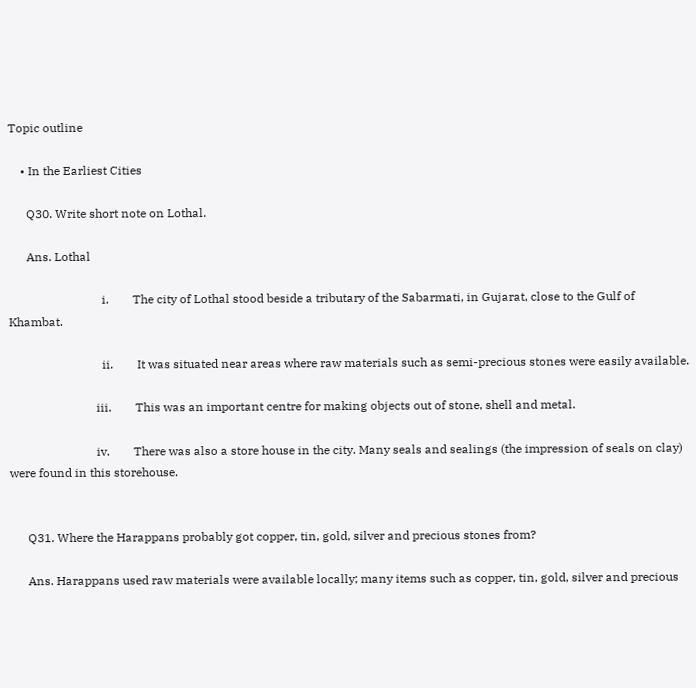Topic outline

    • In the Earliest Cities

      Q30. Write short note on Lothal.

      Ans. Lothal

                               i.        The city of Lothal stood beside a tributary of the Sabarmati, in Gujarat, close to the Gulf of Khambat.

                               ii.        It was situated near areas where raw materials such as semi-precious stones were easily available.

                             iii.        This was an important centre for making objects out of stone, shell and metal.

                             iv.        There was also a store house in the city. Many seals and sealings (the impression of seals on clay) were found in this storehouse.


      Q31. Where the Harappans probably got copper, tin, gold, silver and precious stones from?

      Ans. Harappans used raw materials were available locally; many items such as copper, tin, gold, silver and precious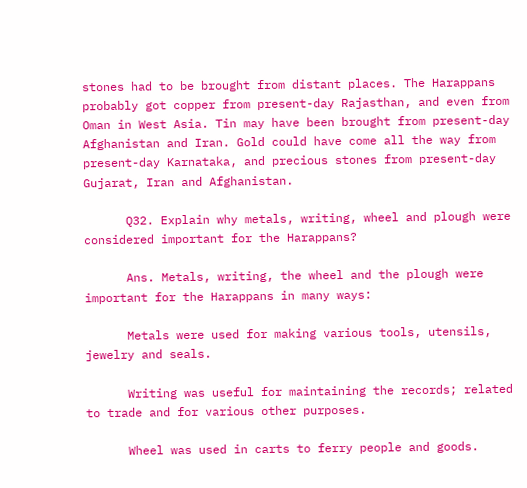stones had to be brought from distant places. The Harappans probably got copper from present-day Rajasthan, and even from Oman in West Asia. Tin may have been brought from present-day Afghanistan and Iran. Gold could have come all the way from present-day Karnataka, and precious stones from present-day Gujarat, Iran and Afghanistan.

      Q32. Explain why metals, writing, wheel and plough were considered important for the Harappans?

      Ans. Metals, writing, the wheel and the plough were important for the Harappans in many ways:

      Metals were used for making various tools, utensils, jewelry and seals.

      Writing was useful for maintaining the records; related to trade and for various other purposes.

      Wheel was used in carts to ferry people and goods.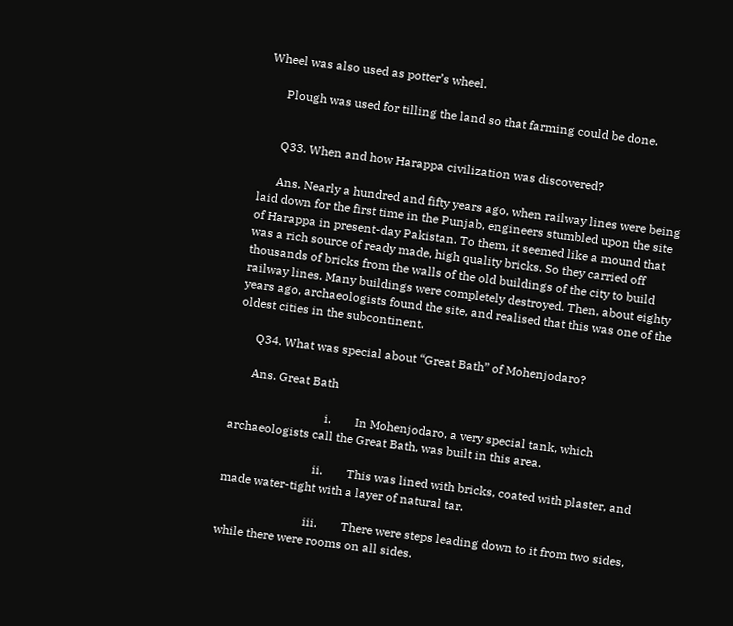Wheel was also used as potter’s wheel.

      Plough was used for tilling the land so that farming could be done.


      Q33. When and how Harappa civilization was discovered?

      Ans. Nearly a hundred and fifty years ago, when railway lines were being laid down for the first time in the Punjab, engineers stumbled upon the site of Harappa in present-day Pakistan. To them, it seemed like a mound that was a rich source of ready made, high quality bricks. So they carried off thousands of bricks from the walls of the old buildings of the city to build railway lines. Many buildings were completely destroyed. Then, about eighty years ago, archaeologists found the site, and realised that this was one of the oldest cities in the subcontinent.

      Q34. What was special about “Great Bath” of Mohenjodaro?

      Ans. Great Bath

                                i.        In Mohenjodaro, a very special tank, which archaeologists call the Great Bath, was built in this area.

                              ii.        This was lined with bricks, coated with plaster, and made water-tight with a layer of natural tar.

                             iii.        There were steps leading down to it from two sides, while there were rooms on all sides.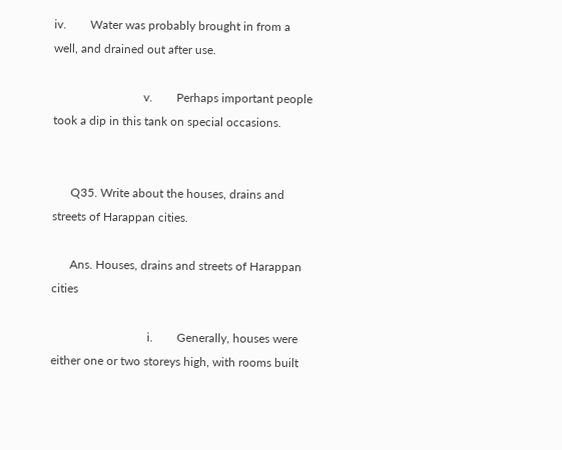iv.        Water was probably brought in from a well, and drained out after use.

                              v.        Perhaps important people took a dip in this tank on special occasions.


      Q35. Write about the houses, drains and streets of Harappan cities.

      Ans. Houses, drains and streets of Harappan cities

                                i.        Generally, houses were either one or two storeys high, with rooms built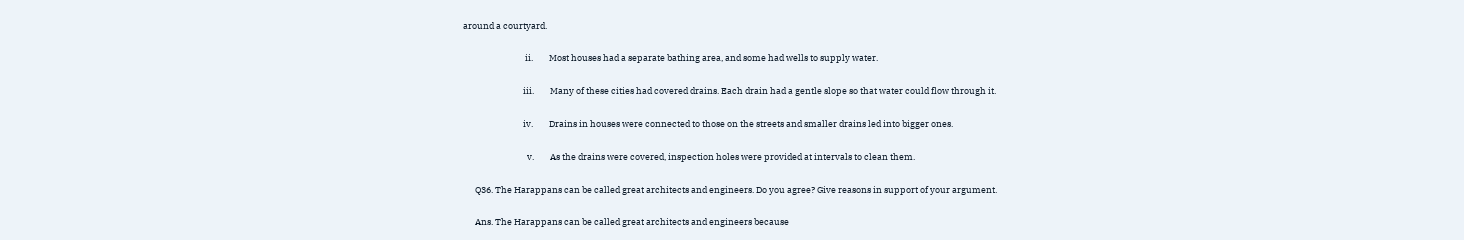around a courtyard.

                               ii.        Most houses had a separate bathing area, and some had wells to supply water.

                              iii.        Many of these cities had covered drains. Each drain had a gentle slope so that water could flow through it.

                              iv.        Drains in houses were connected to those on the streets and smaller drains led into bigger ones.

                                v.        As the drains were covered, inspection holes were provided at intervals to clean them.

      Q36. The Harappans can be called great architects and engineers. Do you agree? Give reasons in support of your argument.

      Ans. The Harappans can be called great architects and engineers because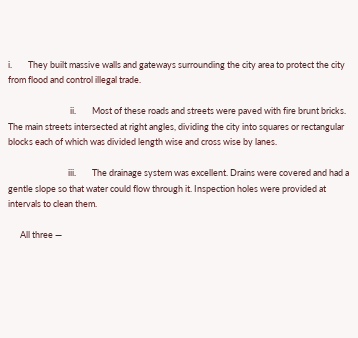i.        They built massive walls and gateways surrounding the city area to protect the city from flood and control illegal trade.

                               ii.        Most of these roads and streets were paved with fire brunt bricks. The main streets intersected at right angles, dividing the city into squares or rectangular blocks each of which was divided length wise and cross wise by lanes.

                              iii.        The drainage system was excellent. Drains were covered and had a gentle slope so that water could flow through it. Inspection holes were provided at intervals to clean them.

      All three —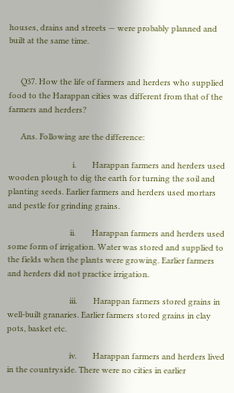houses, drains and streets — were probably planned and built at the same time.


      Q37. How the life of farmers and herders who supplied food to the Harappan cities was different from that of the farmers and herders?

      Ans. Following are the difference:

                                i.        Harappan farmers and herders used wooden plough to dig the earth for turning the soil and planting seeds. Earlier farmers and herders used mortars and pestle for grinding grains.

                               ii.        Harappan farmers and herders used some form of irrigation. Water was stored and supplied to the fields when the plants were growing. Earlier farmers and herders did not practice irrigation.

                               iii.        Harappan farmers stored grains in well-built granaries. Earlier farmers stored grains in clay pots, basket etc.

                               iv.        Harappan farmers and herders lived in the countryside. There were no cities in earlier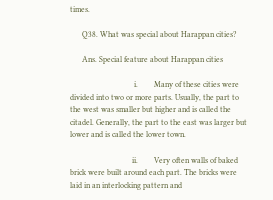times.

      Q38. What was special about Harappan cities?

      Ans. Special feature about Harappan cities

                                i.        Many of these cities were divided into two or more parts. Usually, the part to the west was smaller but higher and is called the citadel. Generally, the part to the east was larger but lower and is called the lower town.

                               ii.        Very often walls of baked brick were built around each part. The bricks were laid in an interlocking pattern and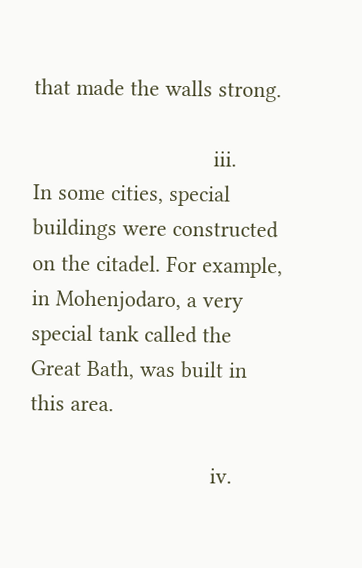that made the walls strong.

                              iii.        In some cities, special buildings were constructed on the citadel. For example, in Mohenjodaro, a very special tank called the Great Bath, was built in this area.

                              iv.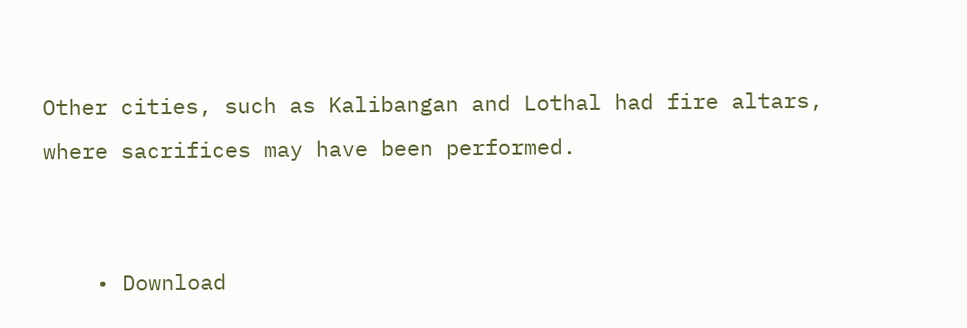Other cities, such as Kalibangan and Lothal had fire altars, where sacrifices may have been performed.


    • Download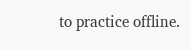to practice offline.